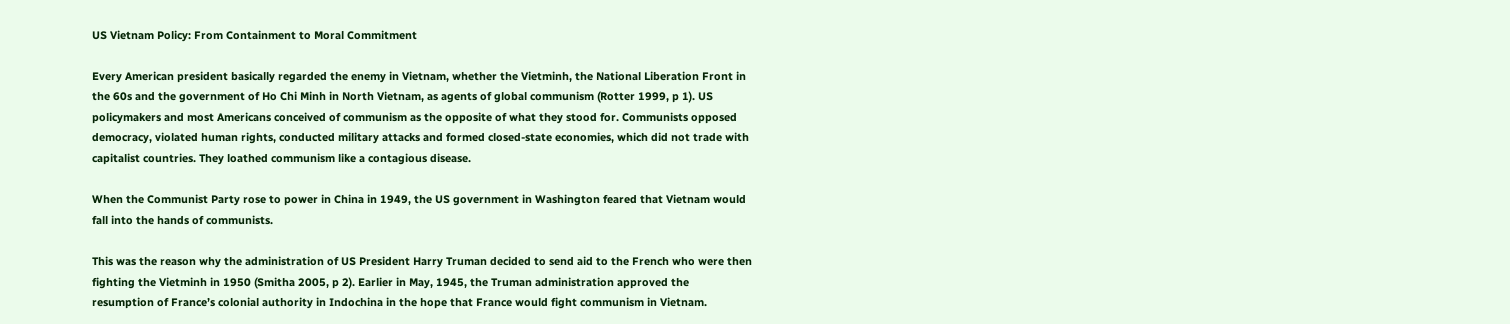US Vietnam Policy: From Containment to Moral Commitment

Every American president basically regarded the enemy in Vietnam, whether the Vietminh, the National Liberation Front in the 60s and the government of Ho Chi Minh in North Vietnam, as agents of global communism (Rotter 1999, p 1). US policymakers and most Americans conceived of communism as the opposite of what they stood for. Communists opposed democracy, violated human rights, conducted military attacks and formed closed-state economies, which did not trade with capitalist countries. They loathed communism like a contagious disease.

When the Communist Party rose to power in China in 1949, the US government in Washington feared that Vietnam would fall into the hands of communists.

This was the reason why the administration of US President Harry Truman decided to send aid to the French who were then fighting the Vietminh in 1950 (Smitha 2005, p 2). Earlier in May, 1945, the Truman administration approved the resumption of France’s colonial authority in Indochina in the hope that France would fight communism in Vietnam.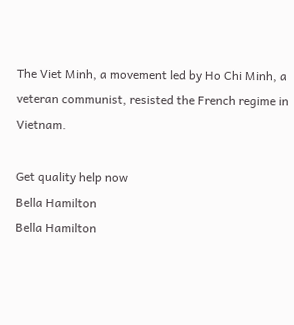The Viet Minh, a movement led by Ho Chi Minh, a veteran communist, resisted the French regime in Vietnam.

Get quality help now
Bella Hamilton
Bella Hamilton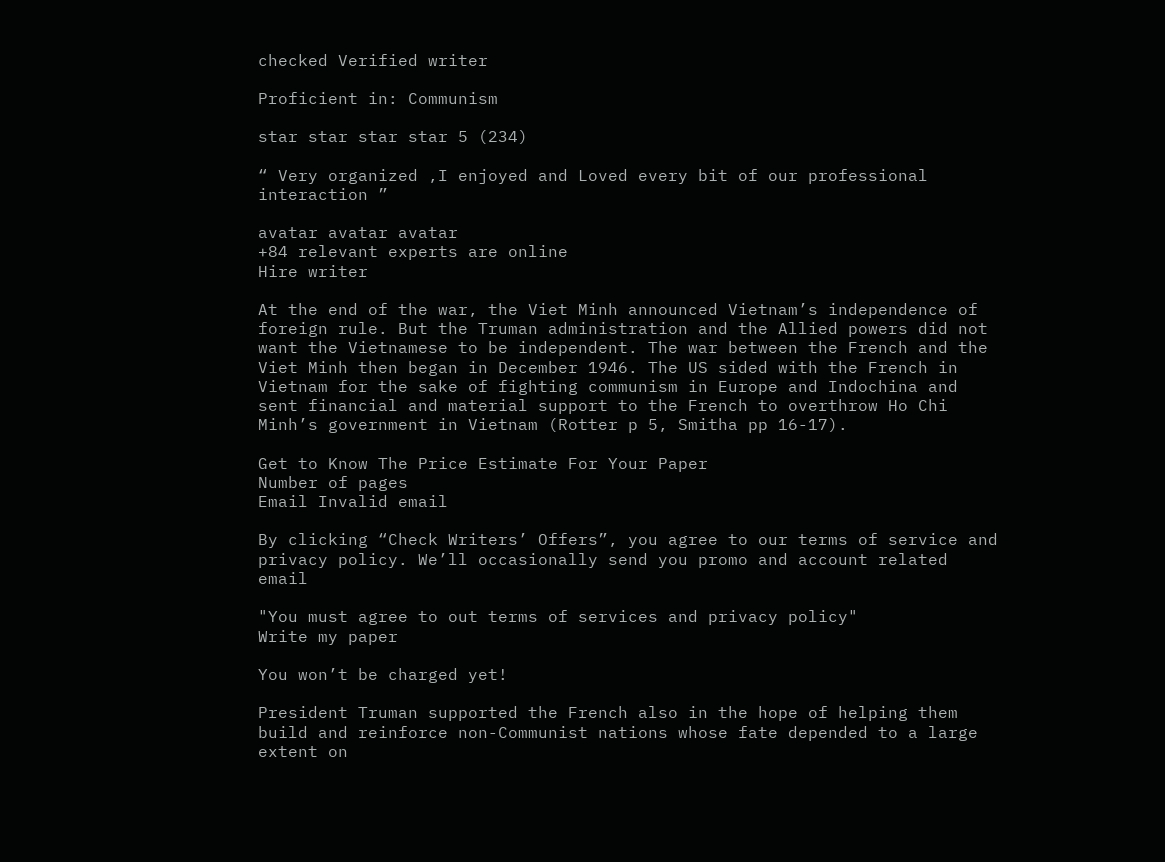checked Verified writer

Proficient in: Communism

star star star star 5 (234)

“ Very organized ,I enjoyed and Loved every bit of our professional interaction ”

avatar avatar avatar
+84 relevant experts are online
Hire writer

At the end of the war, the Viet Minh announced Vietnam’s independence of foreign rule. But the Truman administration and the Allied powers did not want the Vietnamese to be independent. The war between the French and the Viet Minh then began in December 1946. The US sided with the French in Vietnam for the sake of fighting communism in Europe and Indochina and sent financial and material support to the French to overthrow Ho Chi Minh’s government in Vietnam (Rotter p 5, Smitha pp 16-17).

Get to Know The Price Estimate For Your Paper
Number of pages
Email Invalid email

By clicking “Check Writers’ Offers”, you agree to our terms of service and privacy policy. We’ll occasionally send you promo and account related email

"You must agree to out terms of services and privacy policy"
Write my paper

You won’t be charged yet!

President Truman supported the French also in the hope of helping them build and reinforce non-Communist nations whose fate depended to a large extent on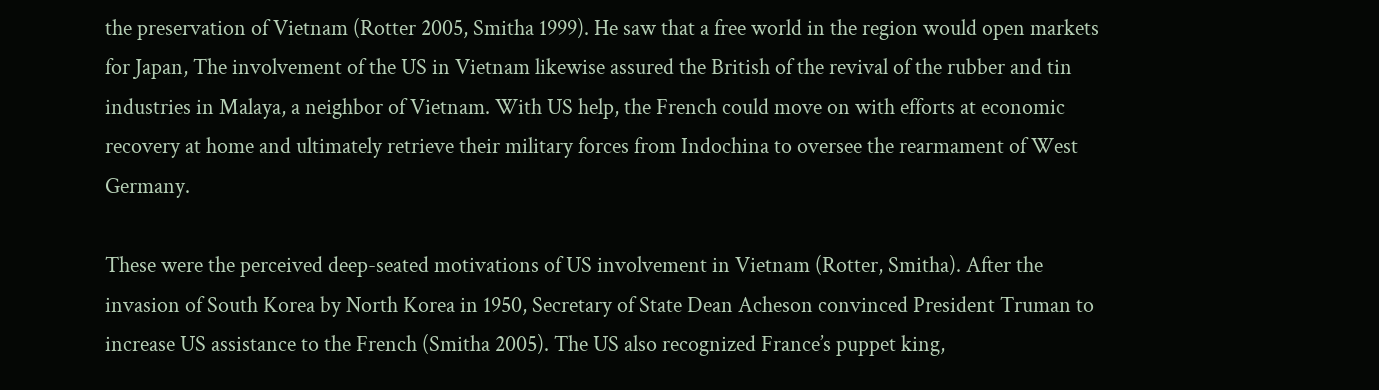the preservation of Vietnam (Rotter 2005, Smitha 1999). He saw that a free world in the region would open markets for Japan, The involvement of the US in Vietnam likewise assured the British of the revival of the rubber and tin industries in Malaya, a neighbor of Vietnam. With US help, the French could move on with efforts at economic recovery at home and ultimately retrieve their military forces from Indochina to oversee the rearmament of West Germany.

These were the perceived deep-seated motivations of US involvement in Vietnam (Rotter, Smitha). After the invasion of South Korea by North Korea in 1950, Secretary of State Dean Acheson convinced President Truman to increase US assistance to the French (Smitha 2005). The US also recognized France’s puppet king,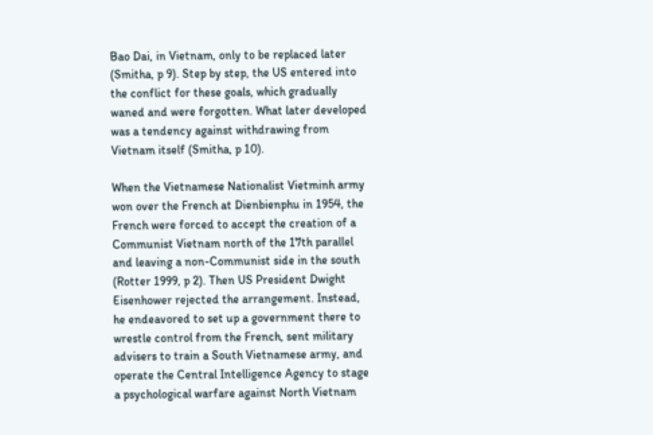Bao Dai, in Vietnam, only to be replaced later (Smitha, p 9). Step by step, the US entered into the conflict for these goals, which gradually waned and were forgotten. What later developed was a tendency against withdrawing from Vietnam itself (Smitha, p 10).

When the Vietnamese Nationalist Vietminh army won over the French at Dienbienphu in 1954, the French were forced to accept the creation of a Communist Vietnam north of the 17th parallel and leaving a non-Communist side in the south (Rotter 1999, p 2). Then US President Dwight Eisenhower rejected the arrangement. Instead, he endeavored to set up a government there to wrestle control from the French, sent military advisers to train a South Vietnamese army, and operate the Central Intelligence Agency to stage a psychological warfare against North Vietnam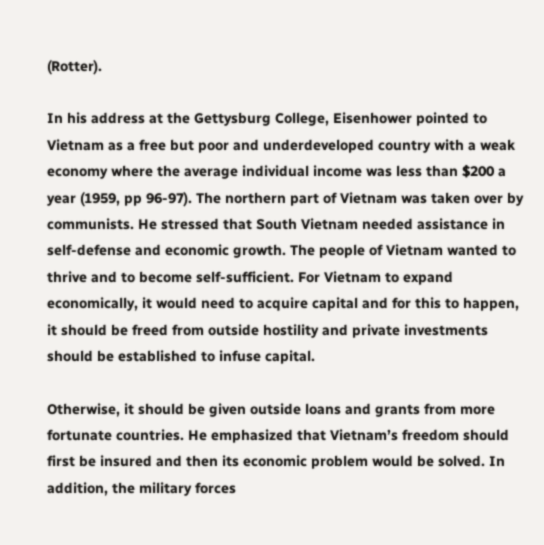(Rotter).

In his address at the Gettysburg College, Eisenhower pointed to Vietnam as a free but poor and underdeveloped country with a weak economy where the average individual income was less than $200 a year (1959, pp 96-97). The northern part of Vietnam was taken over by communists. He stressed that South Vietnam needed assistance in self-defense and economic growth. The people of Vietnam wanted to thrive and to become self-sufficient. For Vietnam to expand economically, it would need to acquire capital and for this to happen, it should be freed from outside hostility and private investments should be established to infuse capital.

Otherwise, it should be given outside loans and grants from more fortunate countries. He emphasized that Vietnam’s freedom should first be insured and then its economic problem would be solved. In addition, the military forces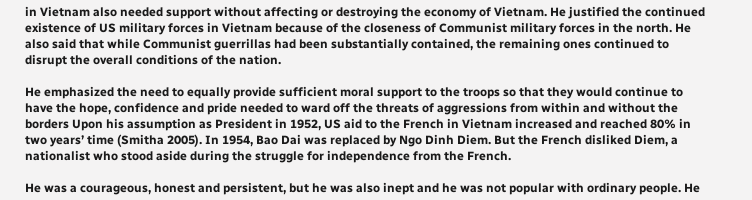in Vietnam also needed support without affecting or destroying the economy of Vietnam. He justified the continued existence of US military forces in Vietnam because of the closeness of Communist military forces in the north. He also said that while Communist guerrillas had been substantially contained, the remaining ones continued to disrupt the overall conditions of the nation.

He emphasized the need to equally provide sufficient moral support to the troops so that they would continue to have the hope, confidence and pride needed to ward off the threats of aggressions from within and without the borders Upon his assumption as President in 1952, US aid to the French in Vietnam increased and reached 80% in two years’ time (Smitha 2005). In 1954, Bao Dai was replaced by Ngo Dinh Diem. But the French disliked Diem, a nationalist who stood aside during the struggle for independence from the French.

He was a courageous, honest and persistent, but he was also inept and he was not popular with ordinary people. He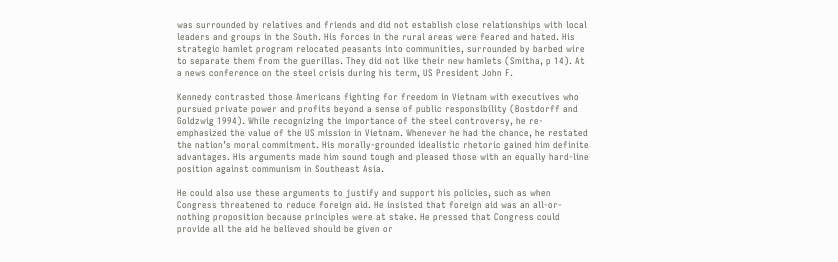was surrounded by relatives and friends and did not establish close relationships with local leaders and groups in the South. His forces in the rural areas were feared and hated. His strategic hamlet program relocated peasants into communities, surrounded by barbed wire to separate them from the guerillas. They did not like their new hamlets (Smitha, p 14). At a news conference on the steel crisis during his term, US President John F.

Kennedy contrasted those Americans fighting for freedom in Vietnam with executives who pursued private power and profits beyond a sense of public responsibility (Bostdorff and Goldzwig 1994). While recognizing the importance of the steel controversy, he re-emphasized the value of the US mission in Vietnam. Whenever he had the chance, he restated the nation’s moral commitment. His morally-grounded idealistic rhetoric gained him definite advantages. His arguments made him sound tough and pleased those with an equally hard-line position against communism in Southeast Asia.

He could also use these arguments to justify and support his policies, such as when Congress threatened to reduce foreign aid. He insisted that foreign aid was an all-or-nothing proposition because principles were at stake. He pressed that Congress could provide all the aid he believed should be given or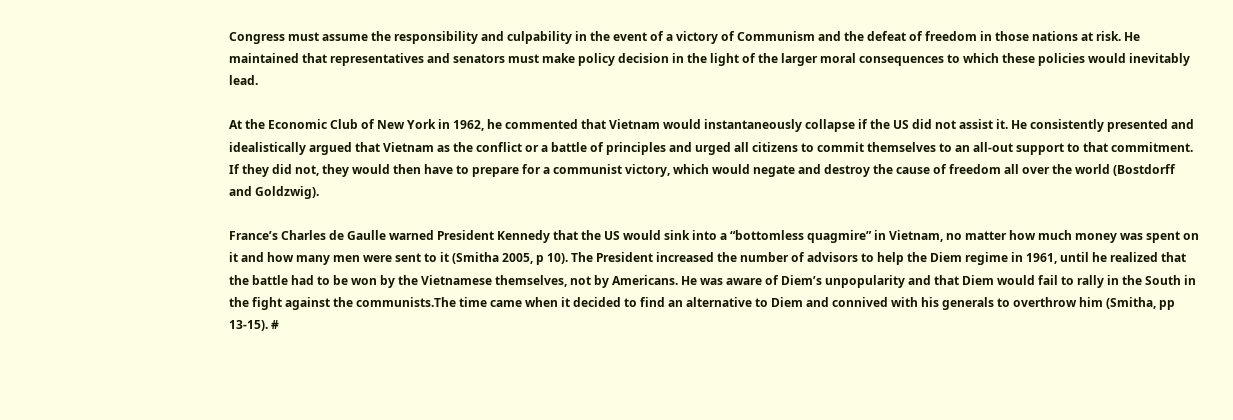Congress must assume the responsibility and culpability in the event of a victory of Communism and the defeat of freedom in those nations at risk. He maintained that representatives and senators must make policy decision in the light of the larger moral consequences to which these policies would inevitably lead.

At the Economic Club of New York in 1962, he commented that Vietnam would instantaneously collapse if the US did not assist it. He consistently presented and idealistically argued that Vietnam as the conflict or a battle of principles and urged all citizens to commit themselves to an all-out support to that commitment. If they did not, they would then have to prepare for a communist victory, which would negate and destroy the cause of freedom all over the world (Bostdorff and Goldzwig).

France’s Charles de Gaulle warned President Kennedy that the US would sink into a “bottomless quagmire” in Vietnam, no matter how much money was spent on it and how many men were sent to it (Smitha 2005, p 10). The President increased the number of advisors to help the Diem regime in 1961, until he realized that the battle had to be won by the Vietnamese themselves, not by Americans. He was aware of Diem’s unpopularity and that Diem would fail to rally in the South in the fight against the communists.The time came when it decided to find an alternative to Diem and connived with his generals to overthrow him (Smitha, pp 13-15). #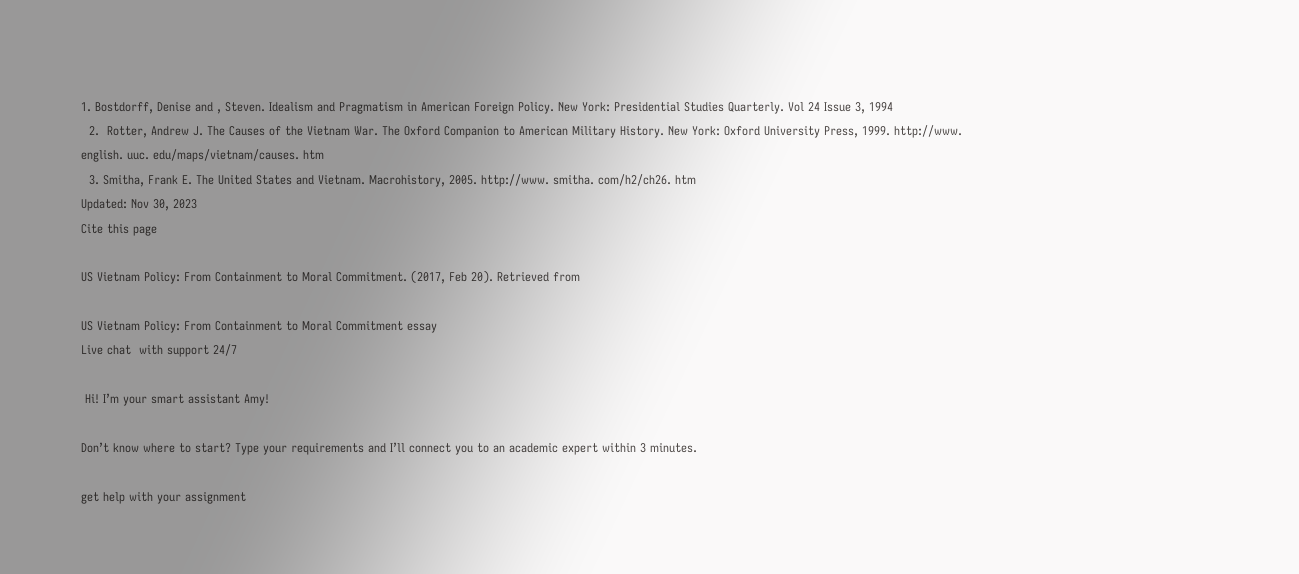1. Bostdorff, Denise and , Steven. Idealism and Pragmatism in American Foreign Policy. New York: Presidential Studies Quarterly. Vol 24 Issue 3, 1994
  2.  Rotter, Andrew J. The Causes of the Vietnam War. The Oxford Companion to American Military History. New York: Oxford University Press, 1999. http://www. english. uuc. edu/maps/vietnam/causes. htm
  3. Smitha, Frank E. The United States and Vietnam. Macrohistory, 2005. http://www. smitha. com/h2/ch26. htm
Updated: Nov 30, 2023
Cite this page

US Vietnam Policy: From Containment to Moral Commitment. (2017, Feb 20). Retrieved from

US Vietnam Policy: From Containment to Moral Commitment essay
Live chat  with support 24/7

 Hi! I’m your smart assistant Amy!

Don’t know where to start? Type your requirements and I’ll connect you to an academic expert within 3 minutes.

get help with your assignment